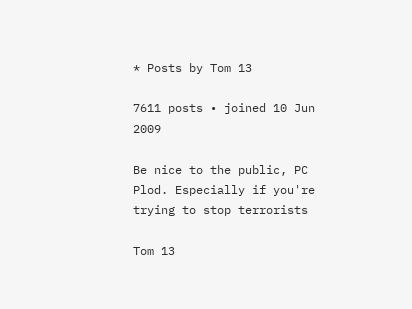* Posts by Tom 13

7611 posts • joined 10 Jun 2009

Be nice to the public, PC Plod. Especially if you're trying to stop terrorists

Tom 13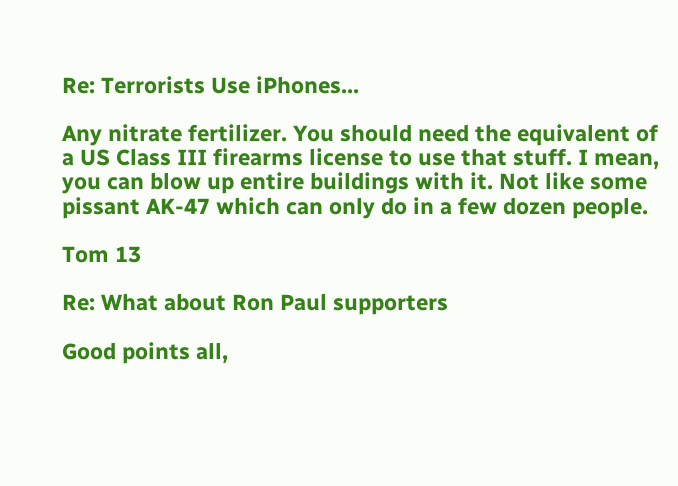Re: Terrorists Use iPhones...

Any nitrate fertilizer. You should need the equivalent of a US Class III firearms license to use that stuff. I mean, you can blow up entire buildings with it. Not like some pissant AK-47 which can only do in a few dozen people.

Tom 13

Re: What about Ron Paul supporters

Good points all,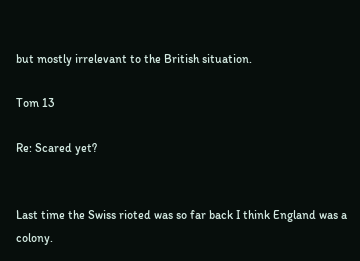but mostly irrelevant to the British situation.

Tom 13

Re: Scared yet?


Last time the Swiss rioted was so far back I think England was a colony.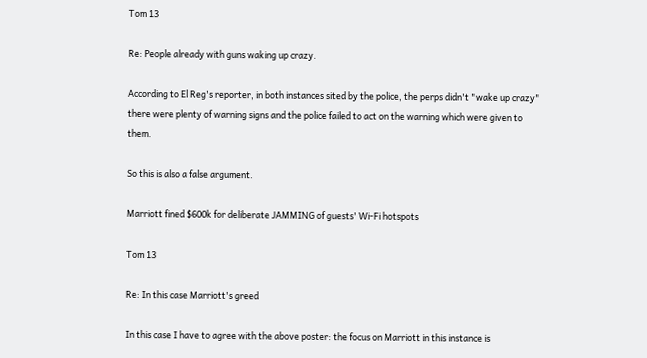Tom 13

Re: People already with guns waking up crazy.

According to El Reg's reporter, in both instances sited by the police, the perps didn't "wake up crazy" there were plenty of warning signs and the police failed to act on the warning which were given to them.

So this is also a false argument.

Marriott fined $600k for deliberate JAMMING of guests' Wi-Fi hotspots

Tom 13

Re: In this case Marriott's greed

In this case I have to agree with the above poster: the focus on Marriott in this instance is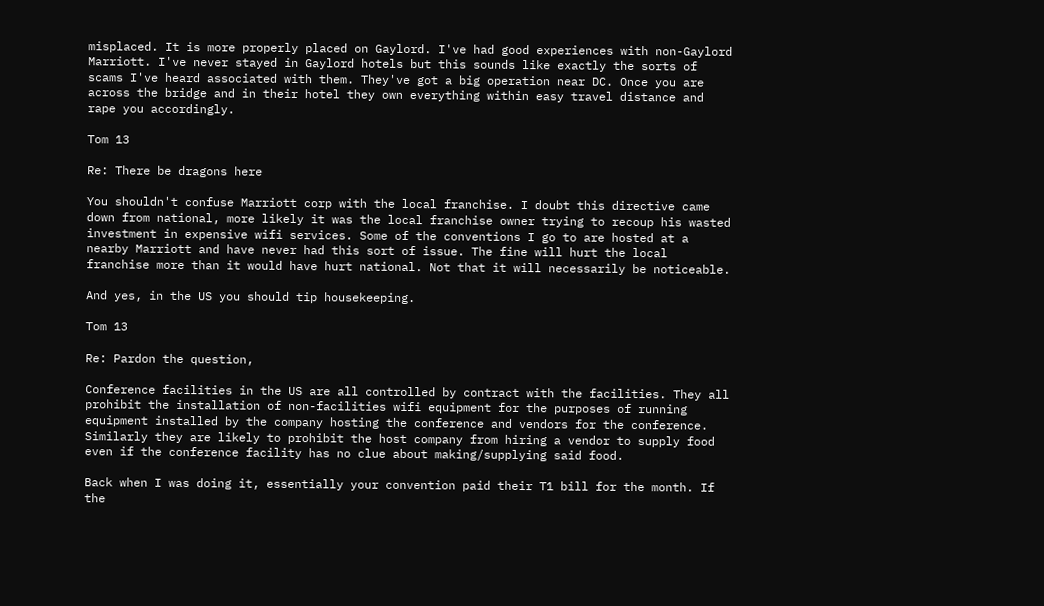misplaced. It is more properly placed on Gaylord. I've had good experiences with non-Gaylord Marriott. I've never stayed in Gaylord hotels but this sounds like exactly the sorts of scams I've heard associated with them. They've got a big operation near DC. Once you are across the bridge and in their hotel they own everything within easy travel distance and rape you accordingly.

Tom 13

Re: There be dragons here

You shouldn't confuse Marriott corp with the local franchise. I doubt this directive came down from national, more likely it was the local franchise owner trying to recoup his wasted investment in expensive wifi services. Some of the conventions I go to are hosted at a nearby Marriott and have never had this sort of issue. The fine will hurt the local franchise more than it would have hurt national. Not that it will necessarily be noticeable.

And yes, in the US you should tip housekeeping.

Tom 13

Re: Pardon the question,

Conference facilities in the US are all controlled by contract with the facilities. They all prohibit the installation of non-facilities wifi equipment for the purposes of running equipment installed by the company hosting the conference and vendors for the conference. Similarly they are likely to prohibit the host company from hiring a vendor to supply food even if the conference facility has no clue about making/supplying said food.

Back when I was doing it, essentially your convention paid their T1 bill for the month. If the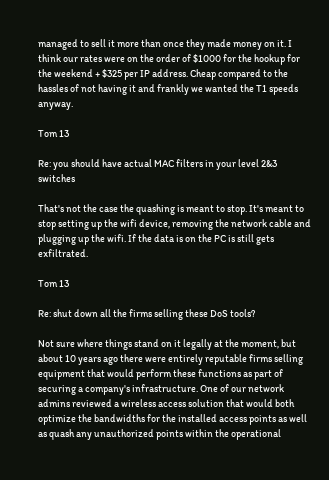managed to sell it more than once they made money on it. I think our rates were on the order of $1000 for the hookup for the weekend + $325 per IP address. Cheap compared to the hassles of not having it and frankly we wanted the T1 speeds anyway.

Tom 13

Re: you should have actual MAC filters in your level 2&3 switches

That's not the case the quashing is meant to stop. It's meant to stop setting up the wifi device, removing the network cable and plugging up the wifi. If the data is on the PC is still gets exfiltrated.

Tom 13

Re: shut down all the firms selling these DoS tools?

Not sure where things stand on it legally at the moment, but about 10 years ago there were entirely reputable firms selling equipment that would perform these functions as part of securing a company's infrastructure. One of our network admins reviewed a wireless access solution that would both optimize the bandwidths for the installed access points as well as quash any unauthorized points within the operational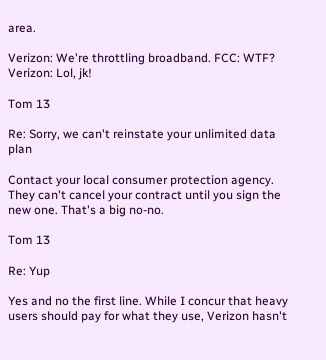area.

Verizon: We're throttling broadband. FCC: WTF? Verizon: Lol, jk!

Tom 13

Re: Sorry, we can't reinstate your unlimited data plan

Contact your local consumer protection agency. They can't cancel your contract until you sign the new one. That's a big no-no.

Tom 13

Re: Yup

Yes and no the first line. While I concur that heavy users should pay for what they use, Verizon hasn't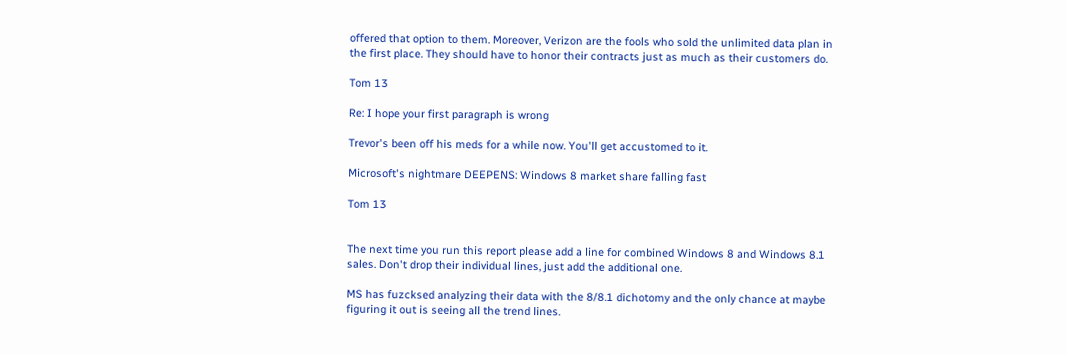offered that option to them. Moreover, Verizon are the fools who sold the unlimited data plan in the first place. They should have to honor their contracts just as much as their customers do.

Tom 13

Re: I hope your first paragraph is wrong

Trevor's been off his meds for a while now. You'll get accustomed to it.

Microsoft's nightmare DEEPENS: Windows 8 market share falling fast

Tom 13


The next time you run this report please add a line for combined Windows 8 and Windows 8.1 sales. Don't drop their individual lines, just add the additional one.

MS has fuzcksed analyzing their data with the 8/8.1 dichotomy and the only chance at maybe figuring it out is seeing all the trend lines.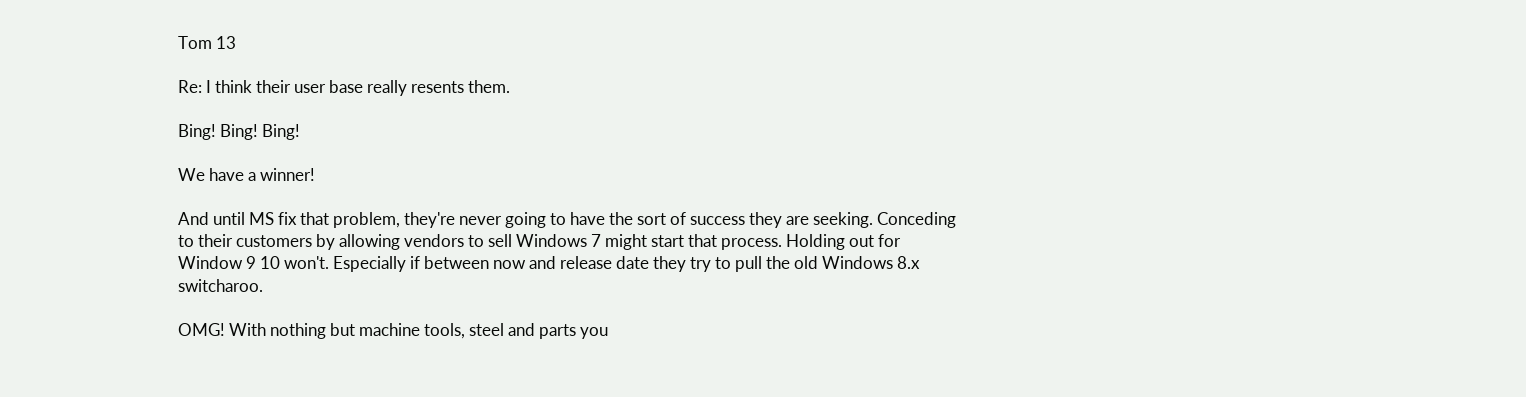Tom 13

Re: I think their user base really resents them.

Bing! Bing! Bing!

We have a winner!

And until MS fix that problem, they're never going to have the sort of success they are seeking. Conceding to their customers by allowing vendors to sell Windows 7 might start that process. Holding out for Window 9 10 won't. Especially if between now and release date they try to pull the old Windows 8.x switcharoo.

OMG! With nothing but machine tools, steel and parts you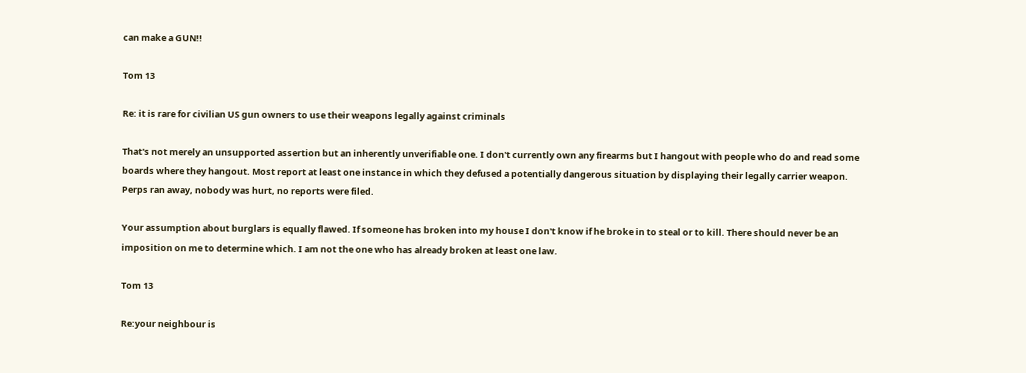can make a GUN!!

Tom 13

Re: it is rare for civilian US gun owners to use their weapons legally against criminals

That's not merely an unsupported assertion but an inherently unverifiable one. I don't currently own any firearms but I hangout with people who do and read some boards where they hangout. Most report at least one instance in which they defused a potentially dangerous situation by displaying their legally carrier weapon. Perps ran away, nobody was hurt, no reports were filed.

Your assumption about burglars is equally flawed. If someone has broken into my house I don't know if he broke in to steal or to kill. There should never be an imposition on me to determine which. I am not the one who has already broken at least one law.

Tom 13

Re:your neighbour is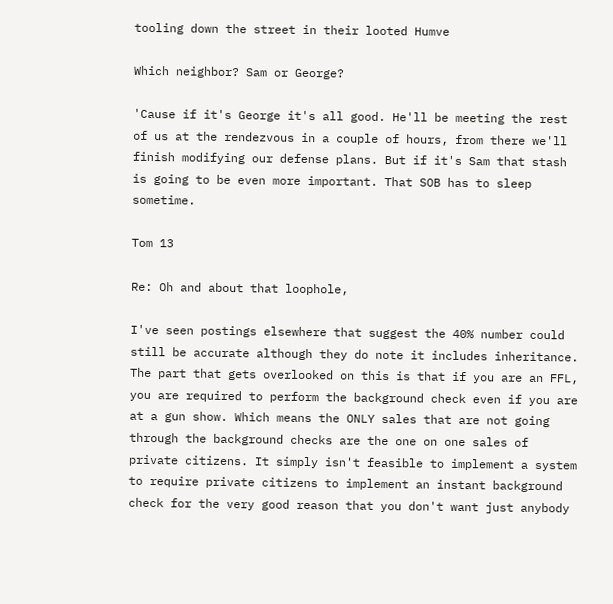tooling down the street in their looted Humve

Which neighbor? Sam or George?

'Cause if it's George it's all good. He'll be meeting the rest of us at the rendezvous in a couple of hours, from there we'll finish modifying our defense plans. But if it's Sam that stash is going to be even more important. That SOB has to sleep sometime.

Tom 13

Re: Oh and about that loophole,

I've seen postings elsewhere that suggest the 40% number could still be accurate although they do note it includes inheritance. The part that gets overlooked on this is that if you are an FFL, you are required to perform the background check even if you are at a gun show. Which means the ONLY sales that are not going through the background checks are the one on one sales of private citizens. It simply isn't feasible to implement a system to require private citizens to implement an instant background check for the very good reason that you don't want just anybody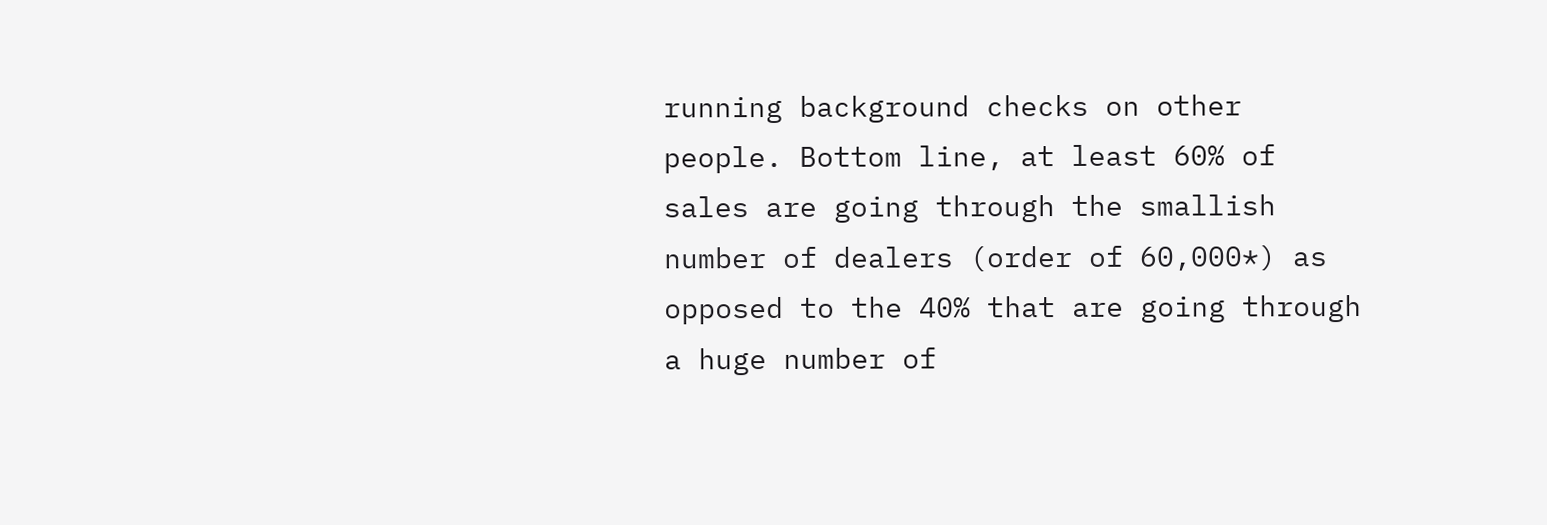running background checks on other people. Bottom line, at least 60% of sales are going through the smallish number of dealers (order of 60,000*) as opposed to the 40% that are going through a huge number of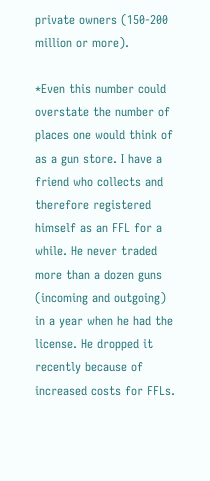private owners (150-200 million or more).

*Even this number could overstate the number of places one would think of as a gun store. I have a friend who collects and therefore registered himself as an FFL for a while. He never traded more than a dozen guns (incoming and outgoing) in a year when he had the license. He dropped it recently because of increased costs for FFLs.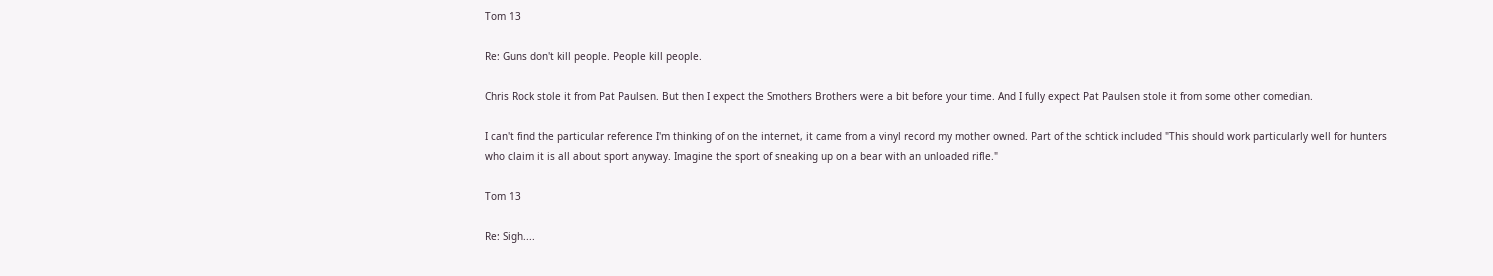Tom 13

Re: Guns don't kill people. People kill people.

Chris Rock stole it from Pat Paulsen. But then I expect the Smothers Brothers were a bit before your time. And I fully expect Pat Paulsen stole it from some other comedian.

I can't find the particular reference I'm thinking of on the internet, it came from a vinyl record my mother owned. Part of the schtick included "This should work particularly well for hunters who claim it is all about sport anyway. Imagine the sport of sneaking up on a bear with an unloaded rifle."

Tom 13

Re: Sigh....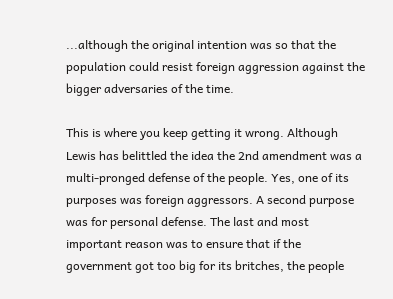...although the original intention was so that the population could resist foreign aggression against the bigger adversaries of the time.

This is where you keep getting it wrong. Although Lewis has belittled the idea the 2nd amendment was a multi-pronged defense of the people. Yes, one of its purposes was foreign aggressors. A second purpose was for personal defense. The last and most important reason was to ensure that if the government got too big for its britches, the people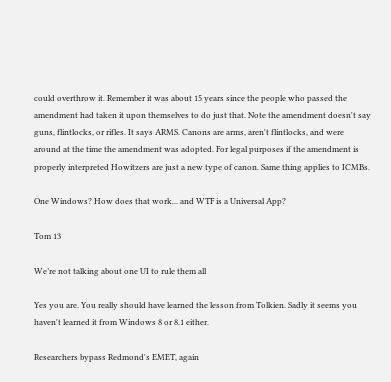could overthrow it. Remember it was about 15 years since the people who passed the amendment had taken it upon themselves to do just that. Note the amendment doesn't say guns, flintlocks, or rifles. It says ARMS. Canons are arms, aren't flintlocks, and were around at the time the amendment was adopted. For legal purposes if the amendment is properly interpreted Howitzers are just a new type of canon. Same thing applies to ICMBs.

One Windows? How does that work... and WTF is a Universal App?

Tom 13

We’re not talking about one UI to rule them all

Yes you are. You really should have learned the lesson from Tolkien. Sadly it seems you haven't learned it from Windows 8 or 8.1 either.

Researchers bypass Redmond's EMET, again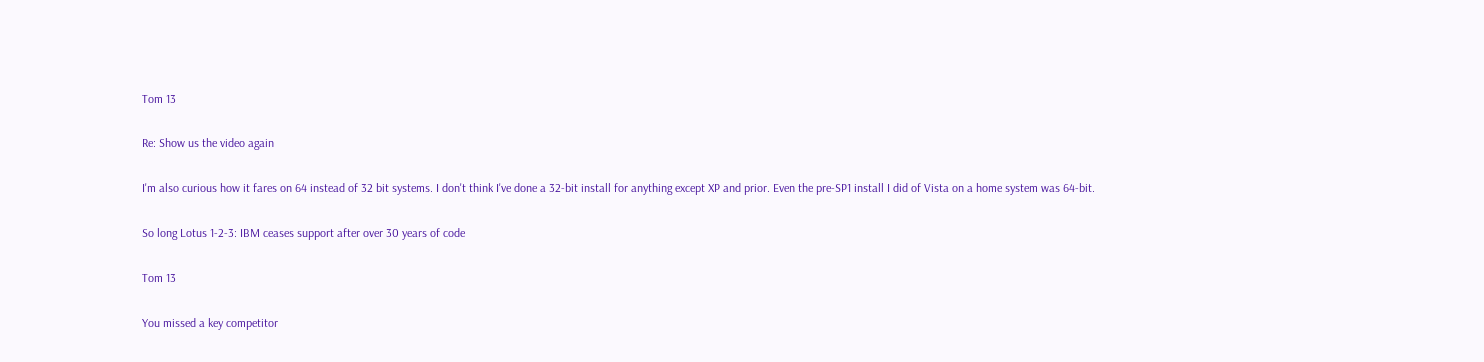Tom 13

Re: Show us the video again

I'm also curious how it fares on 64 instead of 32 bit systems. I don't think I've done a 32-bit install for anything except XP and prior. Even the pre-SP1 install I did of Vista on a home system was 64-bit.

So long Lotus 1-2-3: IBM ceases support after over 30 years of code

Tom 13

You missed a key competitor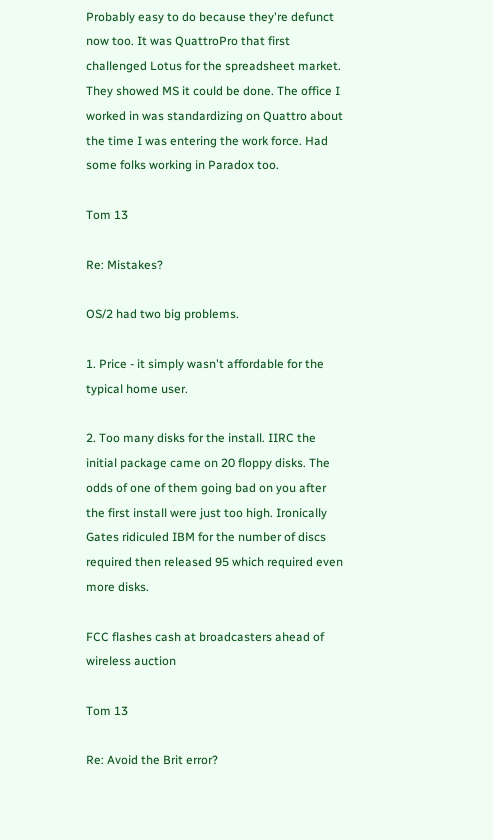Probably easy to do because they're defunct now too. It was QuattroPro that first challenged Lotus for the spreadsheet market. They showed MS it could be done. The office I worked in was standardizing on Quattro about the time I was entering the work force. Had some folks working in Paradox too.

Tom 13

Re: Mistakes?

OS/2 had two big problems.

1. Price - it simply wasn't affordable for the typical home user.

2. Too many disks for the install. IIRC the initial package came on 20 floppy disks. The odds of one of them going bad on you after the first install were just too high. Ironically Gates ridiculed IBM for the number of discs required then released 95 which required even more disks.

FCC flashes cash at broadcasters ahead of wireless auction

Tom 13

Re: Avoid the Brit error?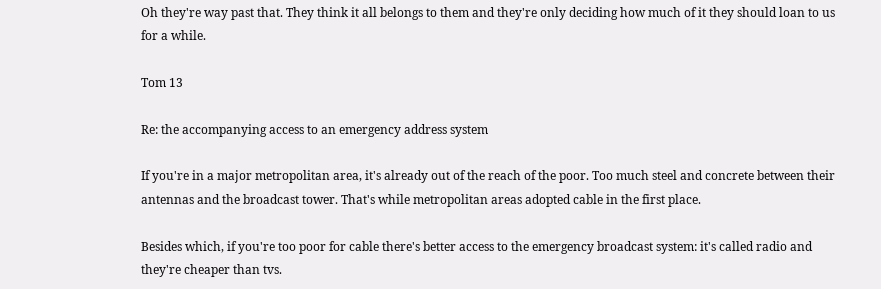Oh they're way past that. They think it all belongs to them and they're only deciding how much of it they should loan to us for a while.

Tom 13

Re: the accompanying access to an emergency address system

If you're in a major metropolitan area, it's already out of the reach of the poor. Too much steel and concrete between their antennas and the broadcast tower. That's while metropolitan areas adopted cable in the first place.

Besides which, if you're too poor for cable there's better access to the emergency broadcast system: it's called radio and they're cheaper than tvs.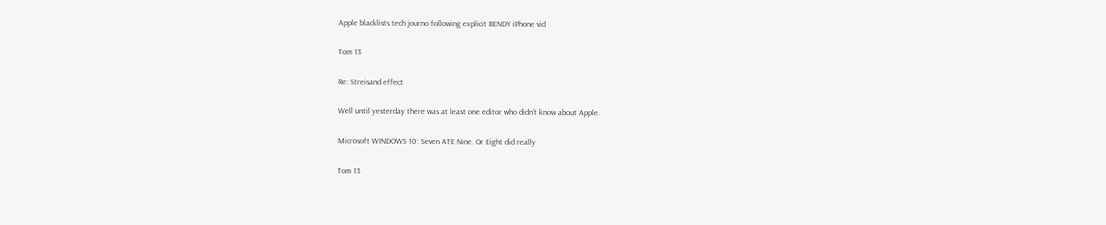Apple blacklists tech journo following explicit BENDY iPhone vid

Tom 13

Re: Streisand effect

Well until yesterday there was at least one editor who didn't know about Apple.

Microsoft WINDOWS 10: Seven ATE Nine. Or Eight did really

Tom 13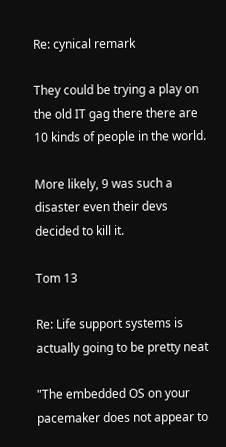Re: cynical remark

They could be trying a play on the old IT gag there there are 10 kinds of people in the world.

More likely, 9 was such a disaster even their devs decided to kill it.

Tom 13

Re: Life support systems is actually going to be pretty neat

"The embedded OS on your pacemaker does not appear to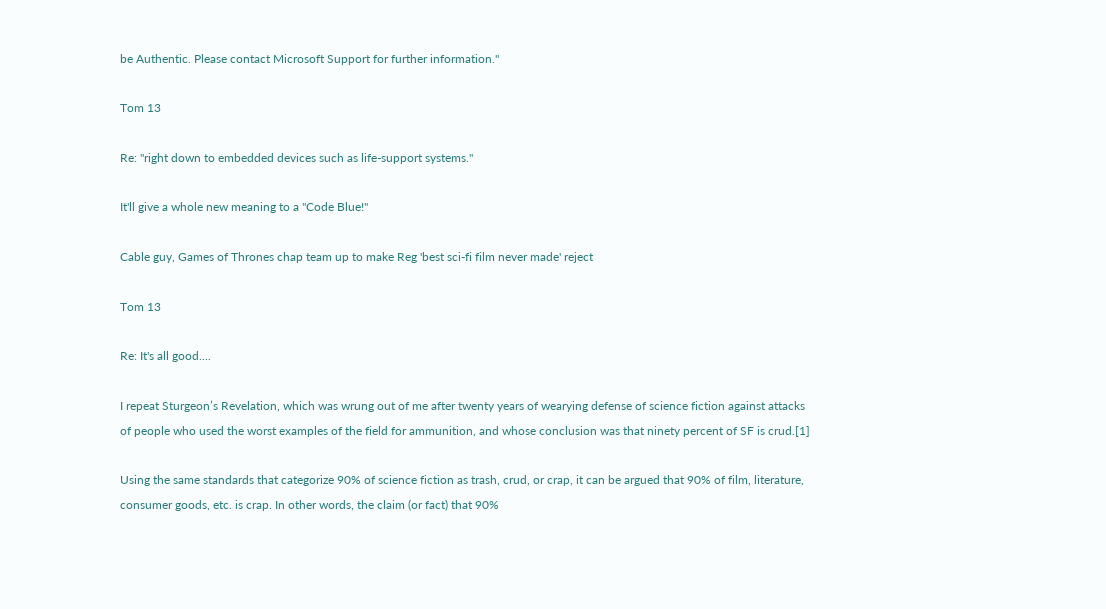be Authentic. Please contact Microsoft Support for further information."

Tom 13

Re: "right down to embedded devices such as life-support systems."

It'll give a whole new meaning to a "Code Blue!"

Cable guy, Games of Thrones chap team up to make Reg 'best sci-fi film never made' reject

Tom 13

Re: It's all good....

I repeat Sturgeon’s Revelation, which was wrung out of me after twenty years of wearying defense of science fiction against attacks of people who used the worst examples of the field for ammunition, and whose conclusion was that ninety percent of SF is crud.[1]

Using the same standards that categorize 90% of science fiction as trash, crud, or crap, it can be argued that 90% of film, literature, consumer goods, etc. is crap. In other words, the claim (or fact) that 90%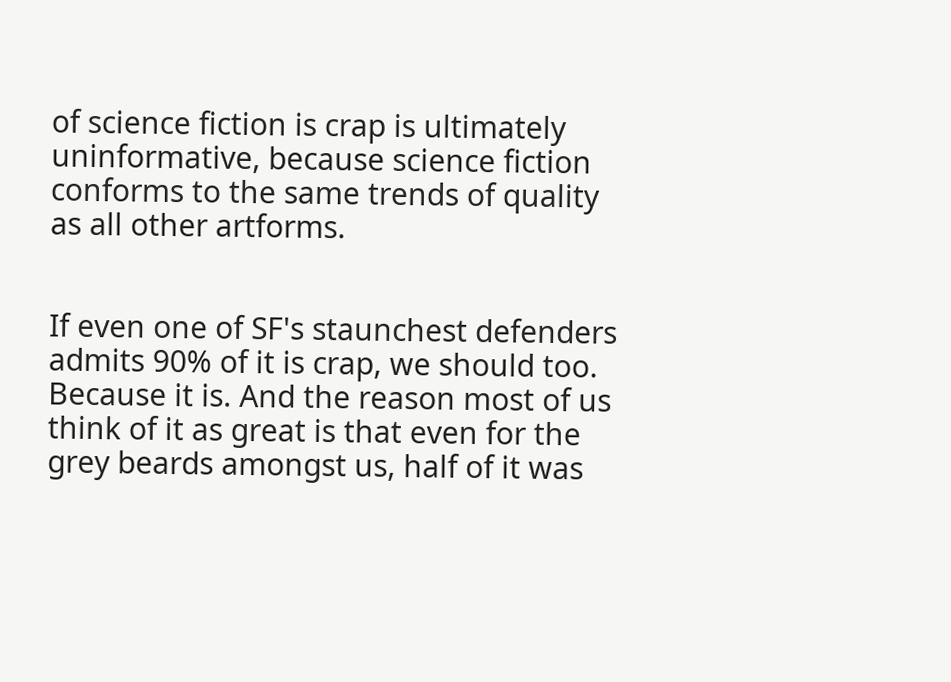of science fiction is crap is ultimately uninformative, because science fiction conforms to the same trends of quality as all other artforms.


If even one of SF's staunchest defenders admits 90% of it is crap, we should too. Because it is. And the reason most of us think of it as great is that even for the grey beards amongst us, half of it was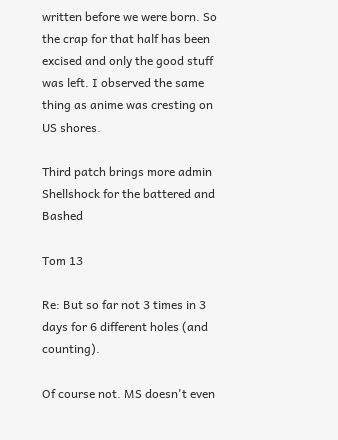written before we were born. So the crap for that half has been excised and only the good stuff was left. I observed the same thing as anime was cresting on US shores.

Third patch brings more admin Shellshock for the battered and Bashed

Tom 13

Re: But so far not 3 times in 3 days for 6 different holes (and counting).

Of course not. MS doesn't even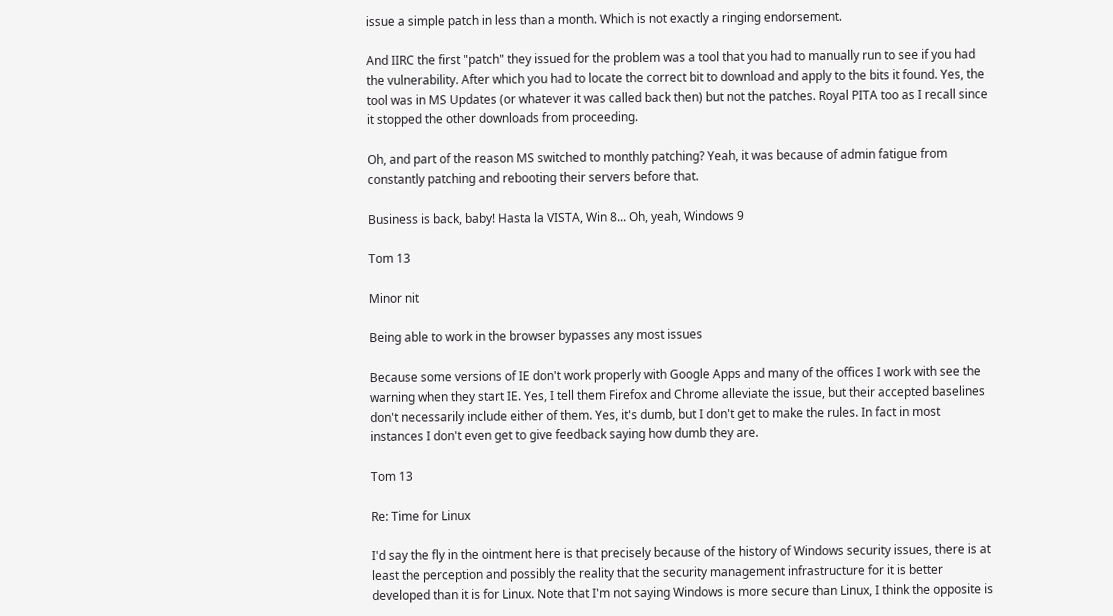issue a simple patch in less than a month. Which is not exactly a ringing endorsement.

And IIRC the first "patch" they issued for the problem was a tool that you had to manually run to see if you had the vulnerability. After which you had to locate the correct bit to download and apply to the bits it found. Yes, the tool was in MS Updates (or whatever it was called back then) but not the patches. Royal PITA too as I recall since it stopped the other downloads from proceeding.

Oh, and part of the reason MS switched to monthly patching? Yeah, it was because of admin fatigue from constantly patching and rebooting their servers before that.

Business is back, baby! Hasta la VISTA, Win 8... Oh, yeah, Windows 9

Tom 13

Minor nit

Being able to work in the browser bypasses any most issues

Because some versions of IE don't work properly with Google Apps and many of the offices I work with see the warning when they start IE. Yes, I tell them Firefox and Chrome alleviate the issue, but their accepted baselines don't necessarily include either of them. Yes, it's dumb, but I don't get to make the rules. In fact in most instances I don't even get to give feedback saying how dumb they are.

Tom 13

Re: Time for Linux

I'd say the fly in the ointment here is that precisely because of the history of Windows security issues, there is at least the perception and possibly the reality that the security management infrastructure for it is better developed than it is for Linux. Note that I'm not saying Windows is more secure than Linux, I think the opposite is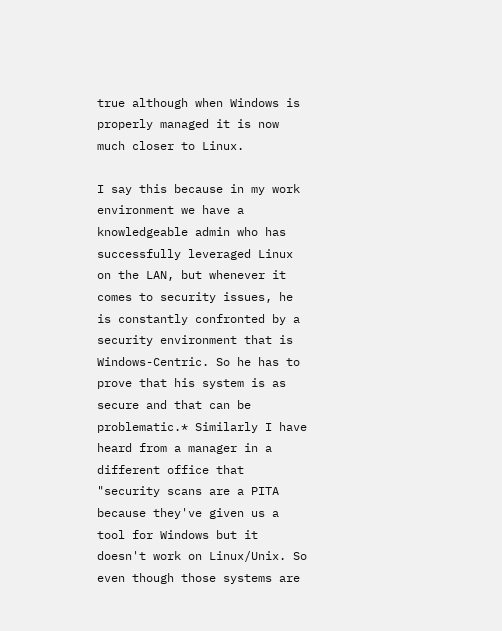true although when Windows is properly managed it is now much closer to Linux.

I say this because in my work environment we have a knowledgeable admin who has successfully leveraged Linux on the LAN, but whenever it comes to security issues, he is constantly confronted by a security environment that is Windows-Centric. So he has to prove that his system is as secure and that can be problematic.* Similarly I have heard from a manager in a different office that "security scans are a PITA because they've given us a tool for Windows but it doesn't work on Linux/Unix. So even though those systems are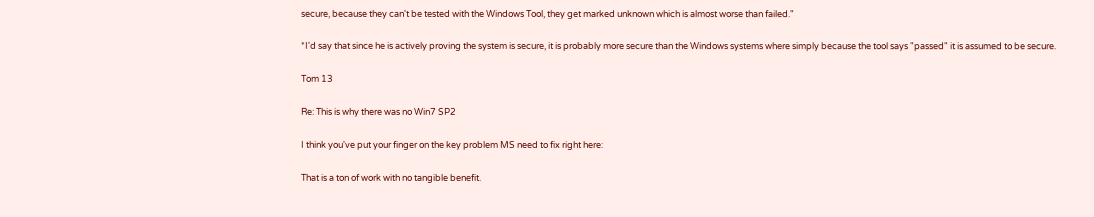secure, because they can't be tested with the Windows Tool, they get marked unknown which is almost worse than failed."

*I'd say that since he is actively proving the system is secure, it is probably more secure than the Windows systems where simply because the tool says "passed" it is assumed to be secure.

Tom 13

Re: This is why there was no Win7 SP2

I think you've put your finger on the key problem MS need to fix right here:

That is a ton of work with no tangible benefit.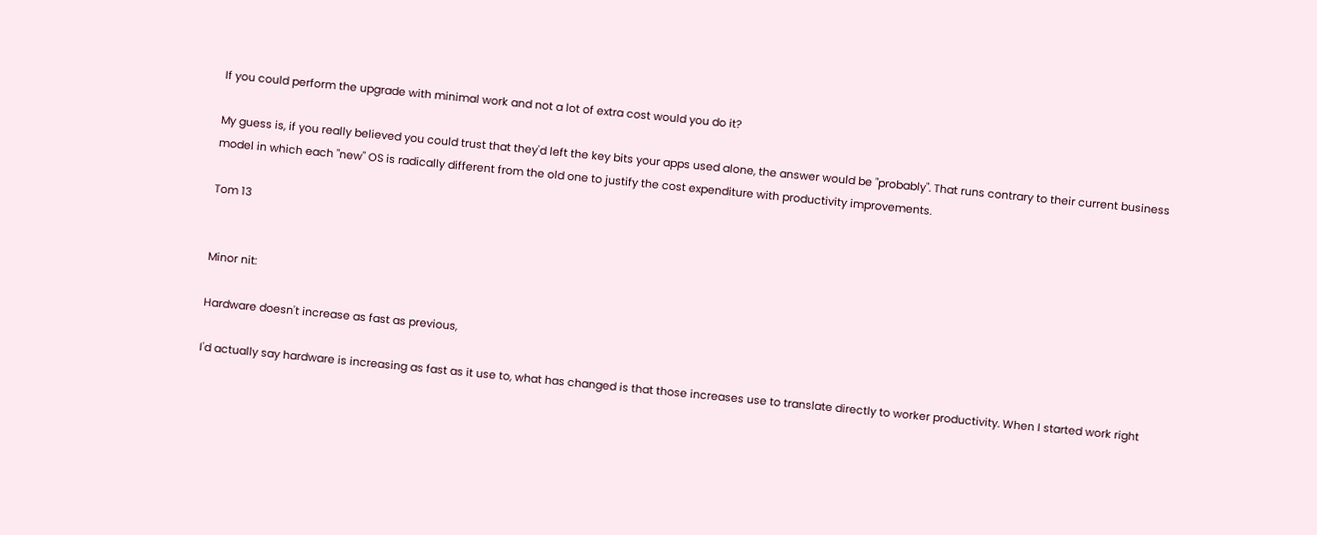If you could perform the upgrade with minimal work and not a lot of extra cost would you do it?

My guess is, if you really believed you could trust that they'd left the key bits your apps used alone, the answer would be "probably". That runs contrary to their current business model in which each "new" OS is radically different from the old one to justify the cost expenditure with productivity improvements.

Tom 13


Minor nit:

Hardware doesn't increase as fast as previous,

I'd actually say hardware is increasing as fast as it use to, what has changed is that those increases use to translate directly to worker productivity. When I started work right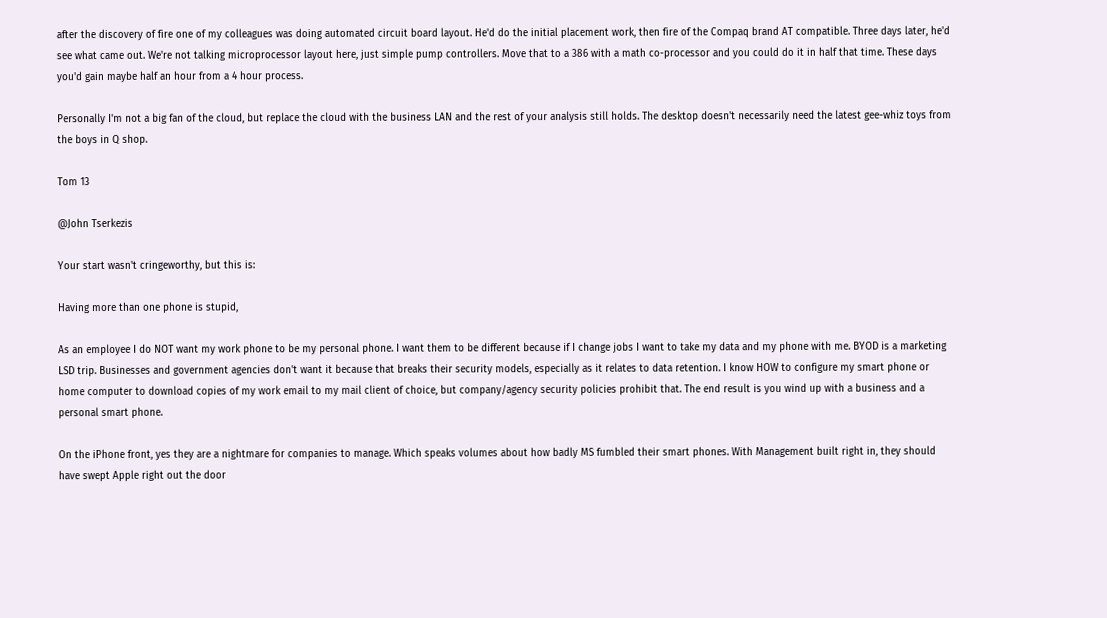after the discovery of fire one of my colleagues was doing automated circuit board layout. He'd do the initial placement work, then fire of the Compaq brand AT compatible. Three days later, he'd see what came out. We're not talking microprocessor layout here, just simple pump controllers. Move that to a 386 with a math co-processor and you could do it in half that time. These days you'd gain maybe half an hour from a 4 hour process.

Personally I'm not a big fan of the cloud, but replace the cloud with the business LAN and the rest of your analysis still holds. The desktop doesn't necessarily need the latest gee-whiz toys from the boys in Q shop.

Tom 13

@John Tserkezis

Your start wasn't cringeworthy, but this is:

Having more than one phone is stupid,

As an employee I do NOT want my work phone to be my personal phone. I want them to be different because if I change jobs I want to take my data and my phone with me. BYOD is a marketing LSD trip. Businesses and government agencies don't want it because that breaks their security models, especially as it relates to data retention. I know HOW to configure my smart phone or home computer to download copies of my work email to my mail client of choice, but company/agency security policies prohibit that. The end result is you wind up with a business and a personal smart phone.

On the iPhone front, yes they are a nightmare for companies to manage. Which speaks volumes about how badly MS fumbled their smart phones. With Management built right in, they should have swept Apple right out the door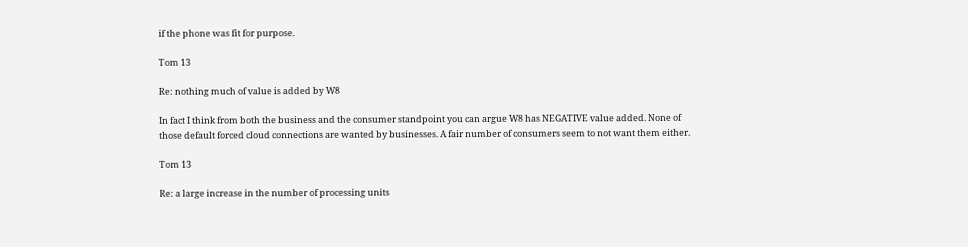if the phone was fit for purpose.

Tom 13

Re: nothing much of value is added by W8

In fact I think from both the business and the consumer standpoint you can argue W8 has NEGATIVE value added. None of those default forced cloud connections are wanted by businesses. A fair number of consumers seem to not want them either.

Tom 13

Re: a large increase in the number of processing units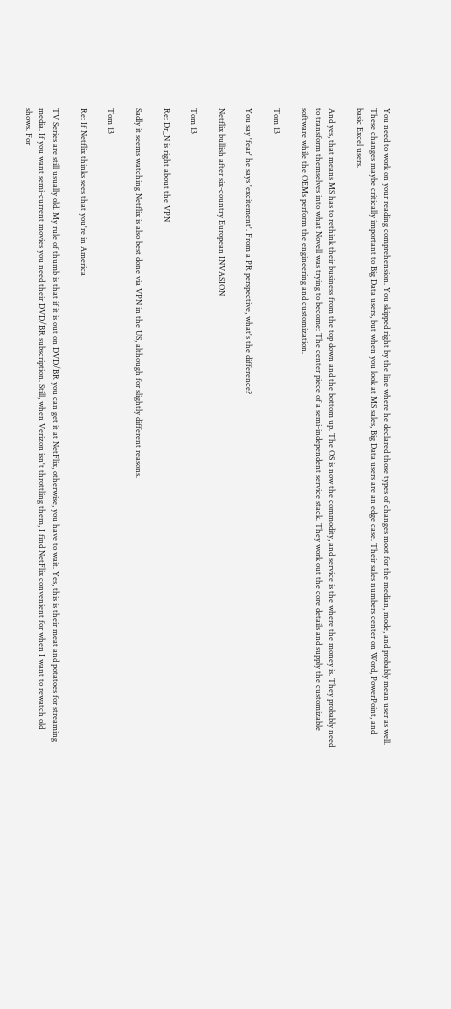You need to work on your reading comprehension. You skipped right by the line where he declared those types of changes moot for the median, mode, and probably mean user as well. These changes maybe critically important to Big Data users, but when you look at MS sales, Big Data users are an edge case. Their sales numbers center on Word, PowerPoint, and basic Excel users.

And yes, that means MS has to rethink their business from the top down and the bottom up. The OS is now the commodity, and service is the where the money is. They probably need to transform themselves into what Novell was trying to become: The center piece of a semi-independent service stack. They work out the core details and supply the customizable software while the OEMs perform the engineering and customization.

Tom 13

You say 'fear' he says 'excitement'. From a PR perspective, what's the difference?

Netflix bullish after six-country European INVASION

Tom 13

Re: Dr_N is right about the VPN

Sadly it seems watching Netflix is also best done via VPN in the US, although for slightly different reasons.

Tom 13

Re: If Netflix thinks sees that you're in America

TV Series are still usually old. My rule of thumb is that if it is out on DVD/BR you can get it at NetFlix, otherwise, you have to wait. Yes, this is their meat and potatoes for streaming media. If you want semi-current movies you need their DVD/BR subscription. Still, when Verizon isn't throttling them, I find NetFlix convenient for when I want to rewatch old shows. For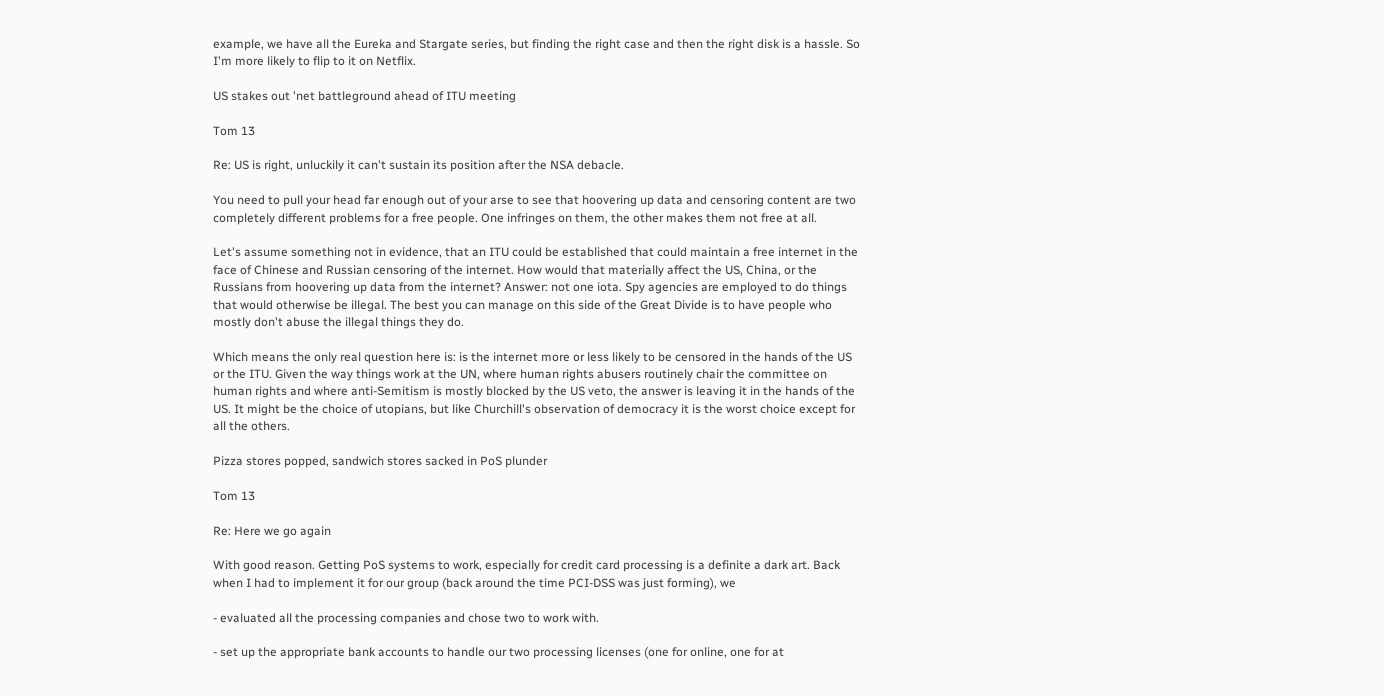example, we have all the Eureka and Stargate series, but finding the right case and then the right disk is a hassle. So I'm more likely to flip to it on Netflix.

US stakes out 'net battleground ahead of ITU meeting

Tom 13

Re: US is right, unluckily it can't sustain its position after the NSA debacle.

You need to pull your head far enough out of your arse to see that hoovering up data and censoring content are two completely different problems for a free people. One infringes on them, the other makes them not free at all.

Let's assume something not in evidence, that an ITU could be established that could maintain a free internet in the face of Chinese and Russian censoring of the internet. How would that materially affect the US, China, or the Russians from hoovering up data from the internet? Answer: not one iota. Spy agencies are employed to do things that would otherwise be illegal. The best you can manage on this side of the Great Divide is to have people who mostly don't abuse the illegal things they do.

Which means the only real question here is: is the internet more or less likely to be censored in the hands of the US or the ITU. Given the way things work at the UN, where human rights abusers routinely chair the committee on human rights and where anti-Semitism is mostly blocked by the US veto, the answer is leaving it in the hands of the US. It might be the choice of utopians, but like Churchill's observation of democracy it is the worst choice except for all the others.

Pizza stores popped, sandwich stores sacked in PoS plunder

Tom 13

Re: Here we go again

With good reason. Getting PoS systems to work, especially for credit card processing is a definite a dark art. Back when I had to implement it for our group (back around the time PCI-DSS was just forming), we

- evaluated all the processing companies and chose two to work with.

- set up the appropriate bank accounts to handle our two processing licenses (one for online, one for at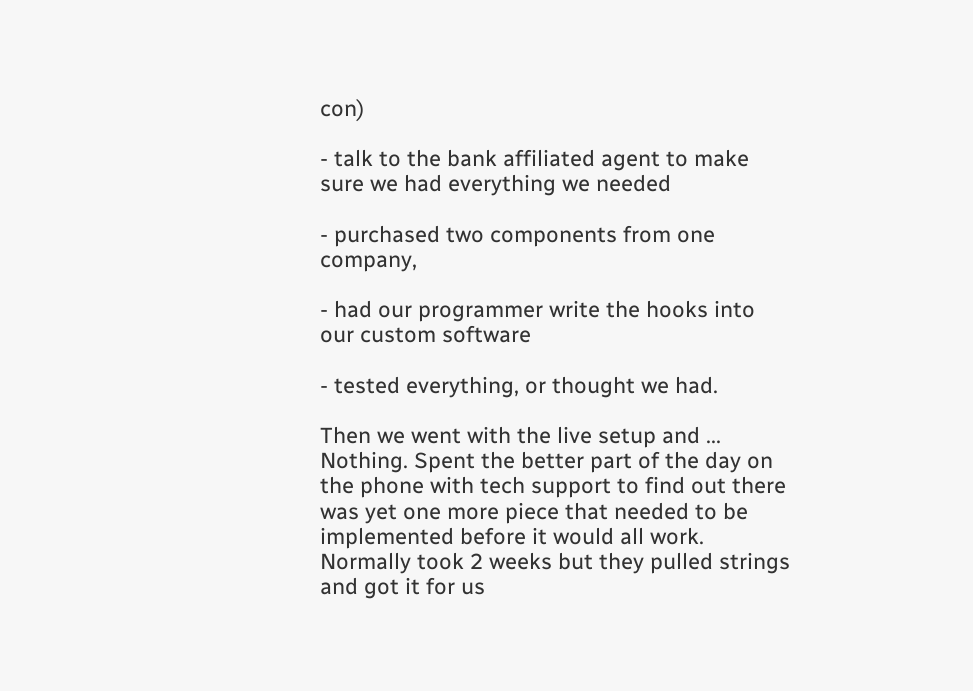con)

- talk to the bank affiliated agent to make sure we had everything we needed

- purchased two components from one company,

- had our programmer write the hooks into our custom software

- tested everything, or thought we had.

Then we went with the live setup and ... Nothing. Spent the better part of the day on the phone with tech support to find out there was yet one more piece that needed to be implemented before it would all work. Normally took 2 weeks but they pulled strings and got it for us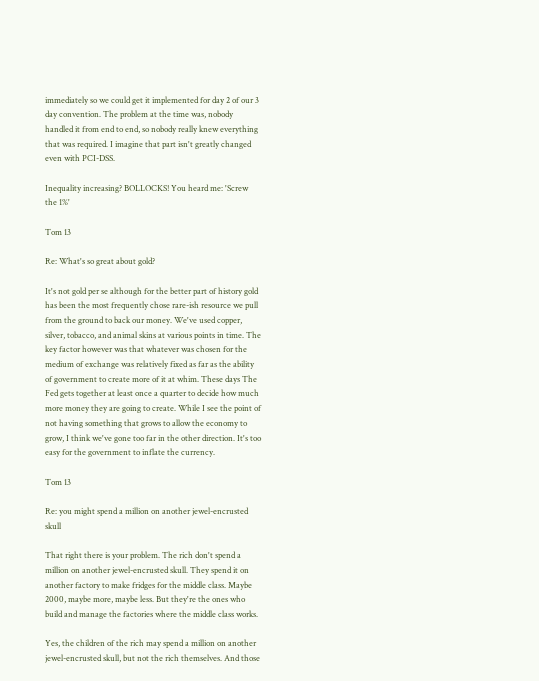immediately so we could get it implemented for day 2 of our 3 day convention. The problem at the time was, nobody handled it from end to end, so nobody really knew everything that was required. I imagine that part isn't greatly changed even with PCI-DSS.

Inequality increasing? BOLLOCKS! You heard me: 'Screw the 1%'

Tom 13

Re: What's so great about gold?

It's not gold per se although for the better part of history gold has been the most frequently chose rare-ish resource we pull from the ground to back our money. We've used copper, silver, tobacco, and animal skins at various points in time. The key factor however was that whatever was chosen for the medium of exchange was relatively fixed as far as the ability of government to create more of it at whim. These days The Fed gets together at least once a quarter to decide how much more money they are going to create. While I see the point of not having something that grows to allow the economy to grow, I think we've gone too far in the other direction. It's too easy for the government to inflate the currency.

Tom 13

Re: you might spend a million on another jewel-encrusted skull

That right there is your problem. The rich don't spend a million on another jewel-encrusted skull. They spend it on another factory to make fridges for the middle class. Maybe 2000, maybe more, maybe less. But they're the ones who build and manage the factories where the middle class works.

Yes, the children of the rich may spend a million on another jewel-encrusted skull, but not the rich themselves. And those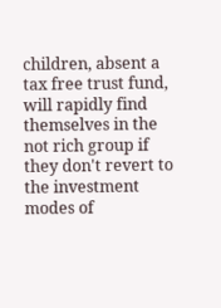children, absent a tax free trust fund, will rapidly find themselves in the not rich group if they don't revert to the investment modes of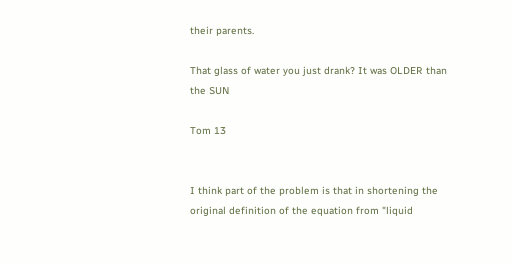their parents.

That glass of water you just drank? It was OLDER than the SUN

Tom 13


I think part of the problem is that in shortening the original definition of the equation from "liquid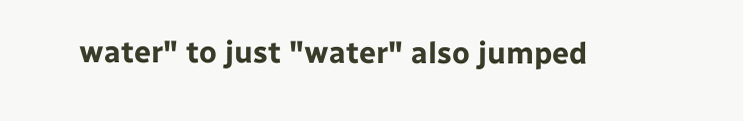water" to just "water" also jumped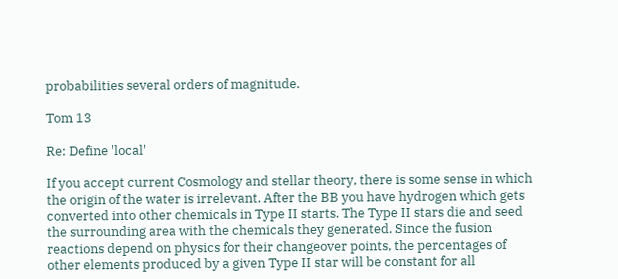probabilities several orders of magnitude.

Tom 13

Re: Define 'local'

If you accept current Cosmology and stellar theory, there is some sense in which the origin of the water is irrelevant. After the BB you have hydrogen which gets converted into other chemicals in Type II starts. The Type II stars die and seed the surrounding area with the chemicals they generated. Since the fusion reactions depend on physics for their changeover points, the percentages of other elements produced by a given Type II star will be constant for all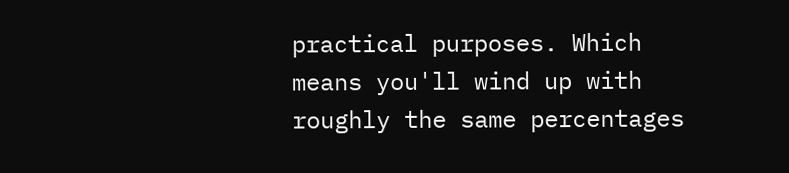practical purposes. Which means you'll wind up with roughly the same percentages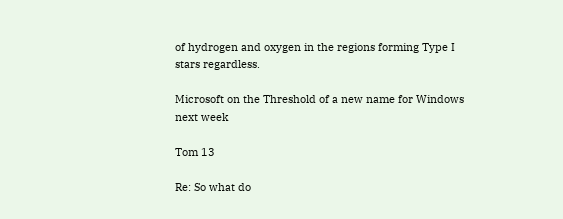of hydrogen and oxygen in the regions forming Type I stars regardless.

Microsoft on the Threshold of a new name for Windows next week

Tom 13

Re: So what do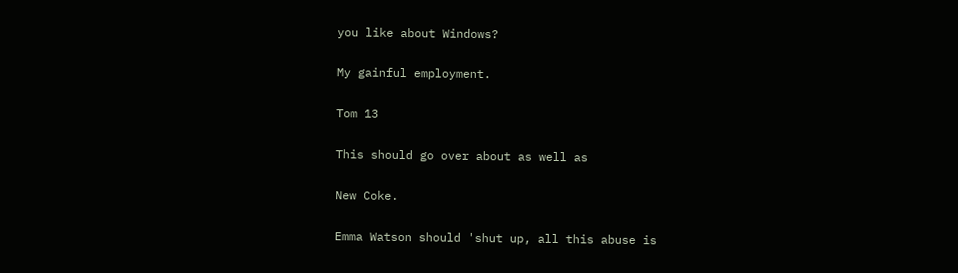you like about Windows?

My gainful employment.

Tom 13

This should go over about as well as

New Coke.

Emma Watson should 'shut up, all this abuse is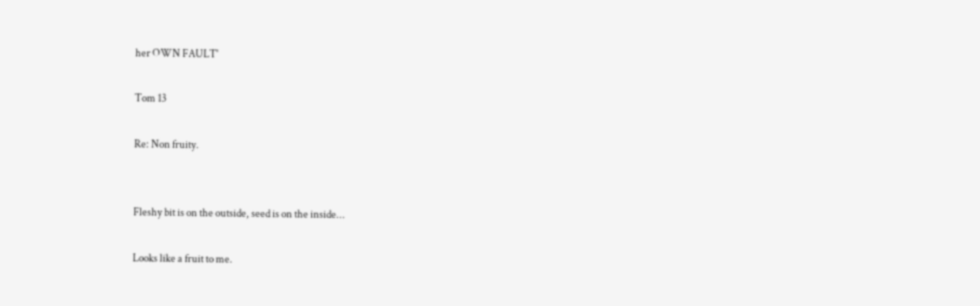her OWN FAULT'

Tom 13

Re: Non fruity.


Fleshy bit is on the outside, seed is on the inside...

Looks like a fruit to me.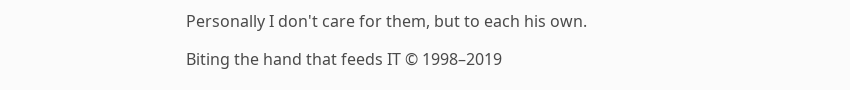Personally I don't care for them, but to each his own.

Biting the hand that feeds IT © 1998–2019